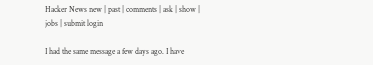Hacker News new | past | comments | ask | show | jobs | submit login

I had the same message a few days ago. I have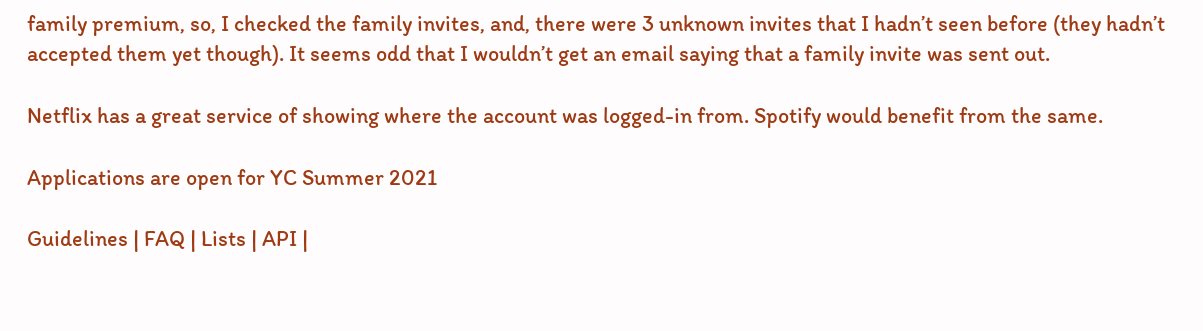family premium, so, I checked the family invites, and, there were 3 unknown invites that I hadn’t seen before (they hadn’t accepted them yet though). It seems odd that I wouldn’t get an email saying that a family invite was sent out.

Netflix has a great service of showing where the account was logged-in from. Spotify would benefit from the same.

Applications are open for YC Summer 2021

Guidelines | FAQ | Lists | API |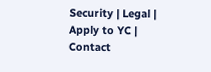Security | Legal | Apply to YC | Contact